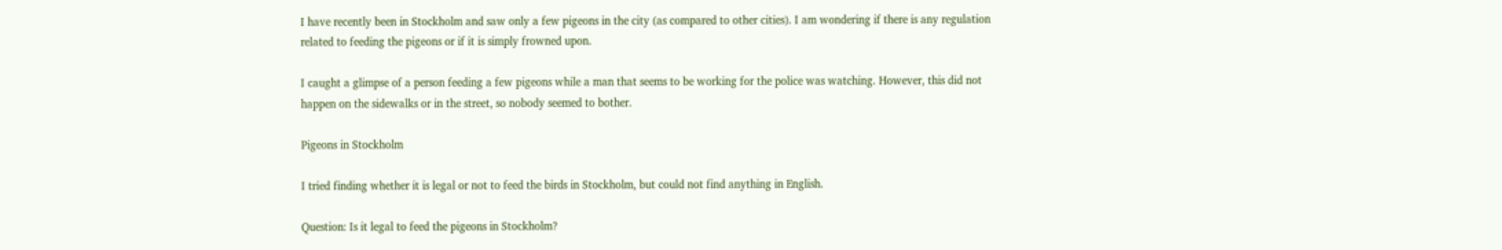I have recently been in Stockholm and saw only a few pigeons in the city (as compared to other cities). I am wondering if there is any regulation related to feeding the pigeons or if it is simply frowned upon.

I caught a glimpse of a person feeding a few pigeons while a man that seems to be working for the police was watching. However, this did not happen on the sidewalks or in the street, so nobody seemed to bother.

Pigeons in Stockholm

I tried finding whether it is legal or not to feed the birds in Stockholm, but could not find anything in English.

Question: Is it legal to feed the pigeons in Stockholm?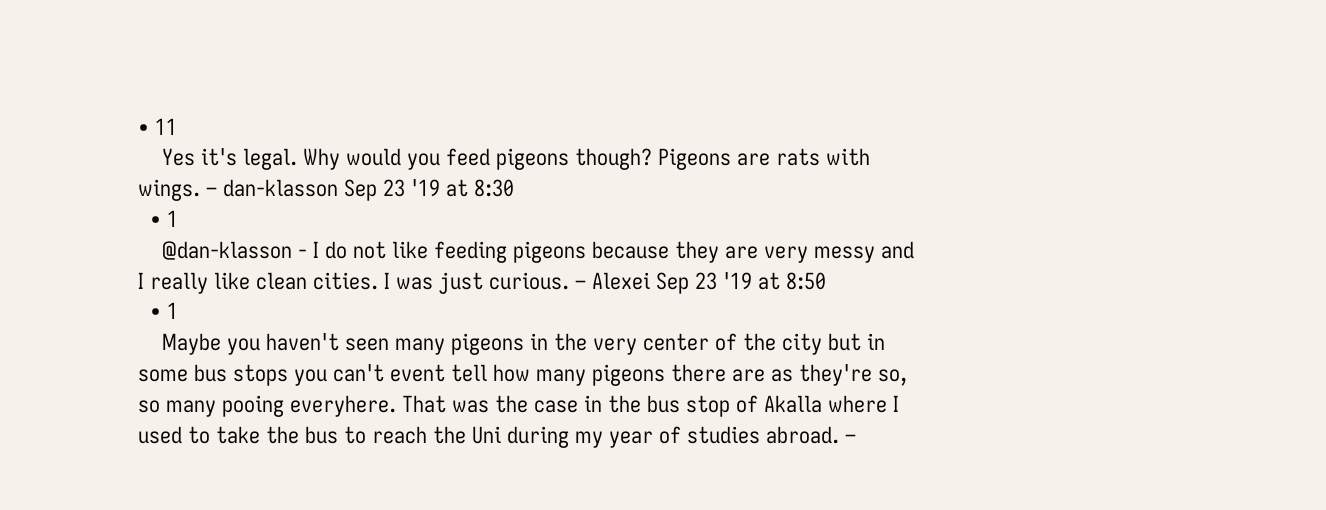• 11
    Yes it's legal. Why would you feed pigeons though? Pigeons are rats with wings. – dan-klasson Sep 23 '19 at 8:30
  • 1
    @dan-klasson - I do not like feeding pigeons because they are very messy and I really like clean cities. I was just curious. – Alexei Sep 23 '19 at 8:50
  • 1
    Maybe you haven't seen many pigeons in the very center of the city but in some bus stops you can't event tell how many pigeons there are as they're so, so many pooing everyhere. That was the case in the bus stop of Akalla where I used to take the bus to reach the Uni during my year of studies abroad. –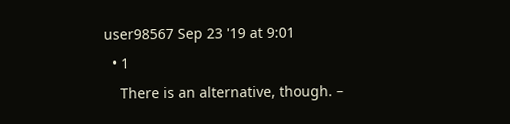user98567 Sep 23 '19 at 9:01
  • 1
    There is an alternative, though. –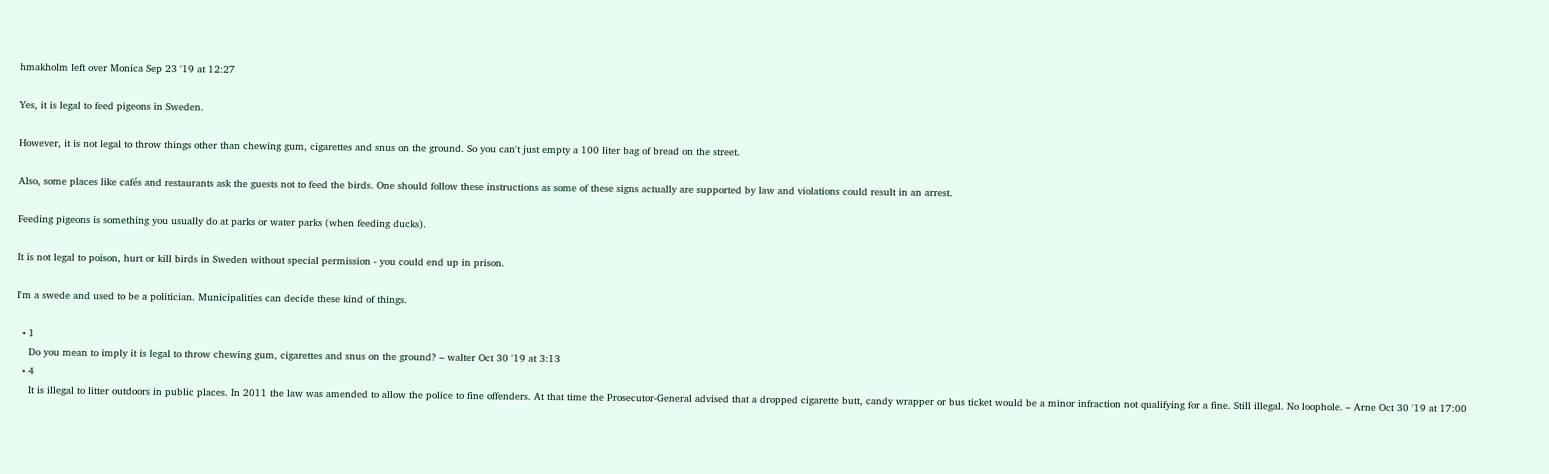hmakholm left over Monica Sep 23 '19 at 12:27

Yes, it is legal to feed pigeons in Sweden.

However, it is not legal to throw things other than chewing gum, cigarettes and snus on the ground. So you can't just empty a 100 liter bag of bread on the street.

Also, some places like cafés and restaurants ask the guests not to feed the birds. One should follow these instructions as some of these signs actually are supported by law and violations could result in an arrest.

Feeding pigeons is something you usually do at parks or water parks (when feeding ducks).

It is not legal to poison, hurt or kill birds in Sweden without special permission - you could end up in prison.

I'm a swede and used to be a politician. Municipalities can decide these kind of things.

  • 1
    Do you mean to imply it is legal to throw chewing gum, cigarettes and snus on the ground? – walter Oct 30 '19 at 3:13
  • 4
    It is illegal to litter outdoors in public places. In 2011 the law was amended to allow the police to fine offenders. At that time the Prosecutor-General advised that a dropped cigarette butt, candy wrapper or bus ticket would be a minor infraction not qualifying for a fine. Still illegal. No loophole. – Arne Oct 30 '19 at 17:00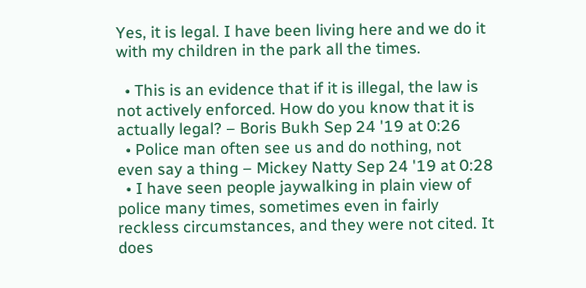Yes, it is legal. I have been living here and we do it with my children in the park all the times.

  • This is an evidence that if it is illegal, the law is not actively enforced. How do you know that it is actually legal? – Boris Bukh Sep 24 '19 at 0:26
  • Police man often see us and do nothing, not even say a thing – Mickey Natty Sep 24 '19 at 0:28
  • I have seen people jaywalking in plain view of police many times, sometimes even in fairly reckless circumstances, and they were not cited. It does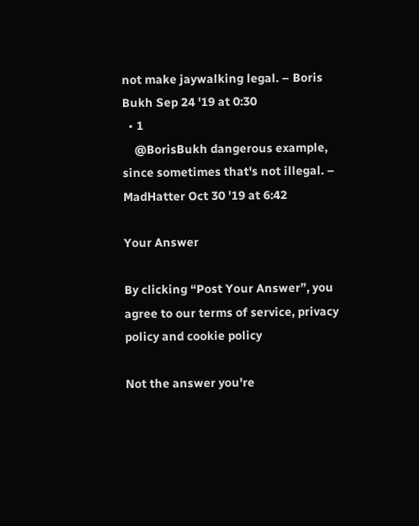not make jaywalking legal. – Boris Bukh Sep 24 '19 at 0:30
  • 1
    @BorisBukh dangerous example, since sometimes that's not illegal. – MadHatter Oct 30 '19 at 6:42

Your Answer

By clicking “Post Your Answer”, you agree to our terms of service, privacy policy and cookie policy

Not the answer you're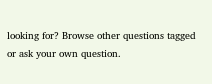looking for? Browse other questions tagged or ask your own question.